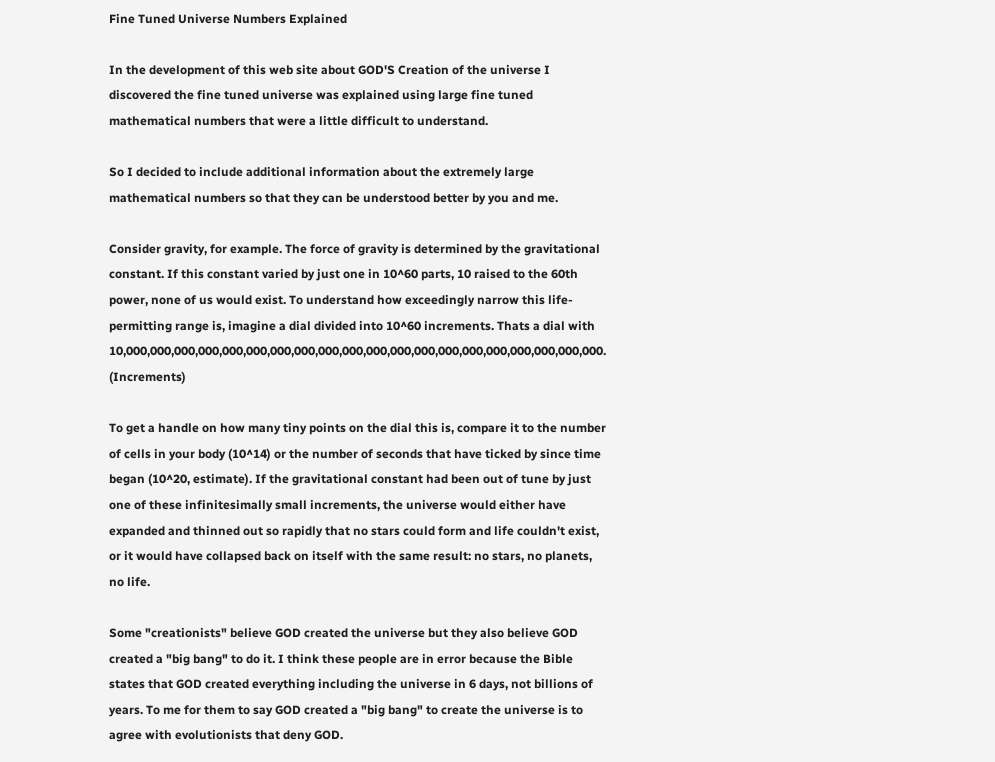Fine Tuned Universe Numbers Explained

In the development of this web site about GOD'S Creation of the universe I discovered the fine tuned universe was explained using large fine tuned mathematical numbers that were a little difficult to understand.

So I decided to include additional information about the extremely large mathematical numbers so that they can be understood better by you and me.

Consider gravity, for example. The force of gravity is determined by the gravitational constant. If this constant varied by just one in 10^60 parts, 10 raised to the 60th power, none of us would exist. To understand how exceedingly narrow this life-permitting range is, imagine a dial divided into 10^60 increments. Thats a dial with 10,000,000,000,000,000,000,000,000,000,000,000,000,000,000,000,000,000,000,000,000.  (Increments)

To get a handle on how many tiny points on the dial this is, compare it to the number of cells in your body (10^14) or the number of seconds that have ticked by since time began (10^20, estimate). If the gravitational constant had been out of tune by just one of these infinitesimally small increments, the universe would either have expanded and thinned out so rapidly that no stars could form and life couldn't exist, or it would have collapsed back on itself with the same result: no stars, no planets, no life.

Some "creationists" believe GOD created the universe but they also believe GOD created a "big bang" to do it. I think these people are in error because the Bible states that GOD created everything including the universe in 6 days, not billions of years. To me for them to say GOD created a "big bang" to create the universe is to agree with evolutionists that deny GOD.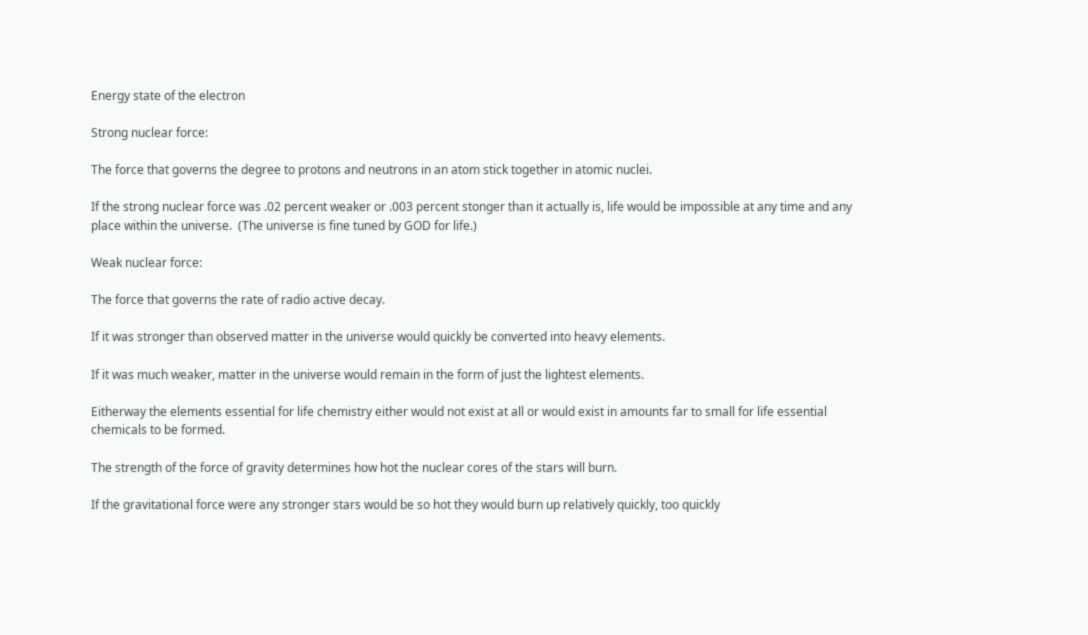Energy state of the electron

Strong nuclear force:

The force that governs the degree to protons and neutrons in an atom stick together in atomic nuclei.

If the strong nuclear force was .02 percent weaker or .003 percent stonger than it actually is, life would be impossible at any time and any place within the universe.  (The universe is fine tuned by GOD for life.)

Weak nuclear force:

The force that governs the rate of radio active decay.

If it was stronger than observed matter in the universe would quickly be converted into heavy elements.

If it was much weaker, matter in the universe would remain in the form of just the lightest elements.

Eitherway the elements essential for life chemistry either would not exist at all or would exist in amounts far to small for life essential chemicals to be formed.

The strength of the force of gravity determines how hot the nuclear cores of the stars will burn.

If the gravitational force were any stronger stars would be so hot they would burn up relatively quickly, too quickly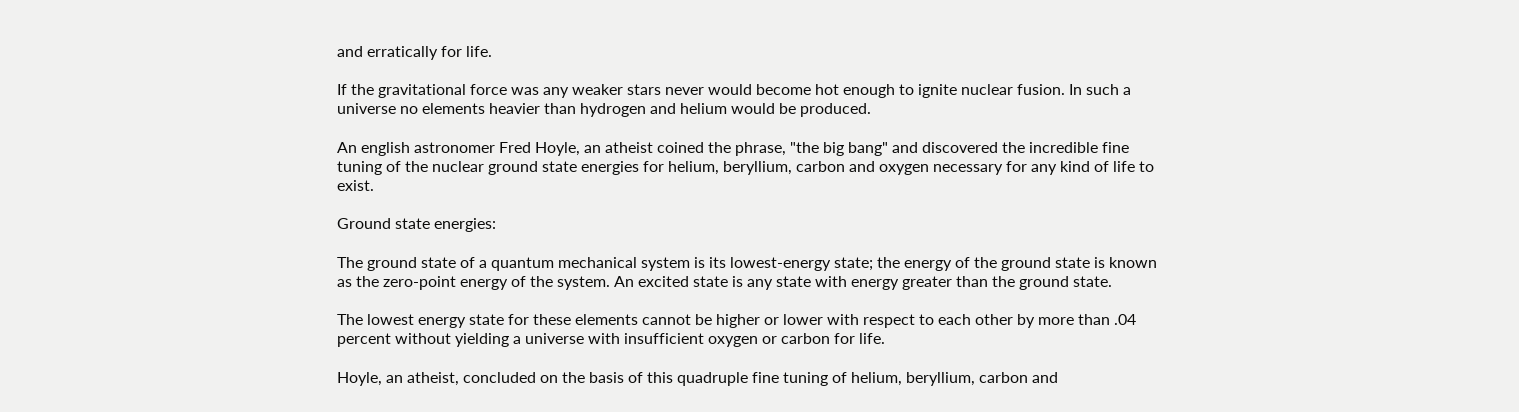and erratically for life.

If the gravitational force was any weaker stars never would become hot enough to ignite nuclear fusion. In such a universe no elements heavier than hydrogen and helium would be produced.

An english astronomer Fred Hoyle, an atheist coined the phrase, "the big bang" and discovered the incredible fine tuning of the nuclear ground state energies for helium, beryllium, carbon and oxygen necessary for any kind of life to exist.

Ground state energies:

The ground state of a quantum mechanical system is its lowest-energy state; the energy of the ground state is known as the zero-point energy of the system. An excited state is any state with energy greater than the ground state.

The lowest energy state for these elements cannot be higher or lower with respect to each other by more than .04 percent without yielding a universe with insufficient oxygen or carbon for life.

Hoyle, an atheist, concluded on the basis of this quadruple fine tuning of helium, beryllium, carbon and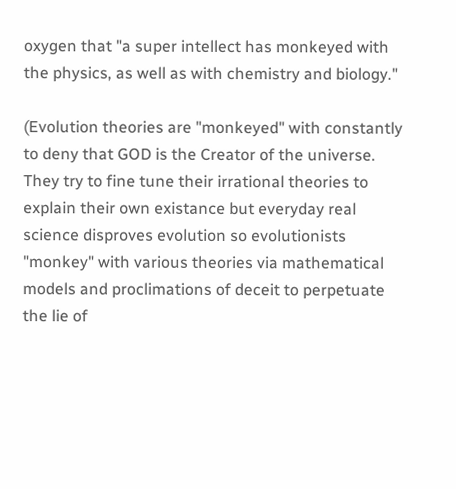oxygen that "a super intellect has monkeyed with the physics, as well as with chemistry and biology."

(Evolution theories are "monkeyed" with constantly to deny that GOD is the Creator of the universe. They try to fine tune their irrational theories to explain their own existance but everyday real science disproves evolution so evolutionists "monkey" with various theories via mathematical models and proclimations of deceit to perpetuate the lie of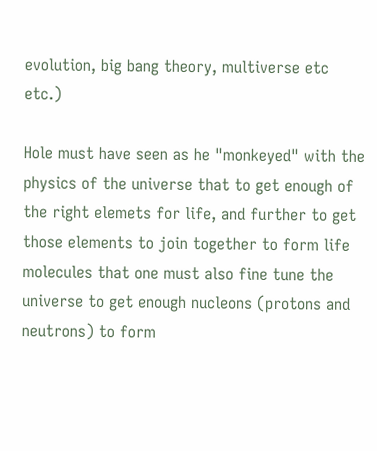evolution, big bang theory, multiverse etc etc.)

Hole must have seen as he "monkeyed" with the physics of the universe that to get enough of the right elemets for life, and further to get those elements to join together to form life molecules that one must also fine tune the universe to get enough nucleons (protons and neutrons) to form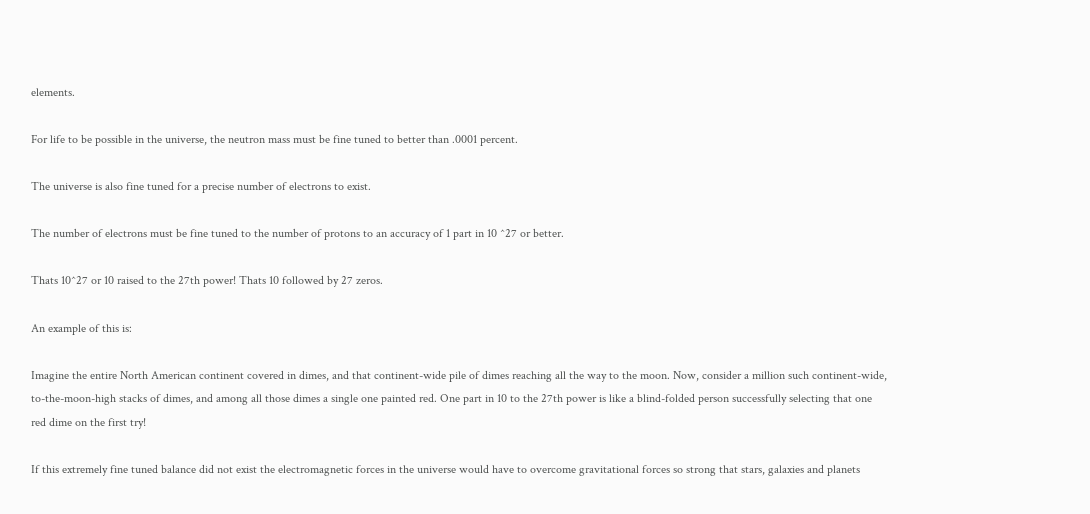elements.

For life to be possible in the universe, the neutron mass must be fine tuned to better than .0001 percent.

The universe is also fine tuned for a precise number of electrons to exist.

The number of electrons must be fine tuned to the number of protons to an accuracy of 1 part in 10 ^27 or better.

Thats 10^27 or 10 raised to the 27th power! Thats 10 followed by 27 zeros.

An example of this is:

Imagine the entire North American continent covered in dimes, and that continent-wide pile of dimes reaching all the way to the moon. Now, consider a million such continent-wide, to-the-moon-high stacks of dimes, and among all those dimes a single one painted red. One part in 10 to the 27th power is like a blind-folded person successfully selecting that one red dime on the first try!

If this extremely fine tuned balance did not exist the electromagnetic forces in the universe would have to overcome gravitational forces so strong that stars, galaxies and planets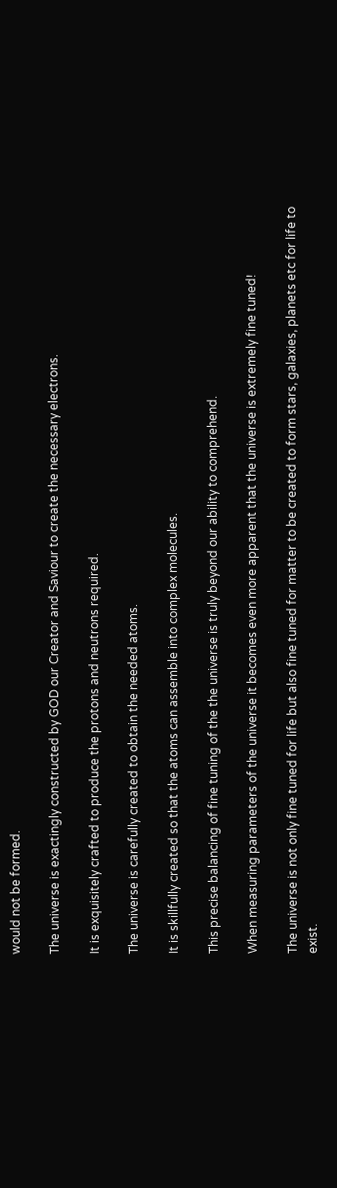would not be formed.

The universe is exactingly constructed by GOD our Creator and Saviour to create the necessary electrons.

It is exquisitely crafted to produce the protons and neutrons required.

The universe is carefully created to obtain the needed atoms.

It is skillfully created so that the atoms can assemble into complex molecules.

This precise balancing of fine tuning of the the universe is truly beyond our ability to comprehend.

When measuring parameters of the universe it becomes even more apparent that the universe is extremely fine tuned!

The universe is not only fine tuned for life but also fine tuned for matter to be created to form stars, galaxies, planets etc for life to exist.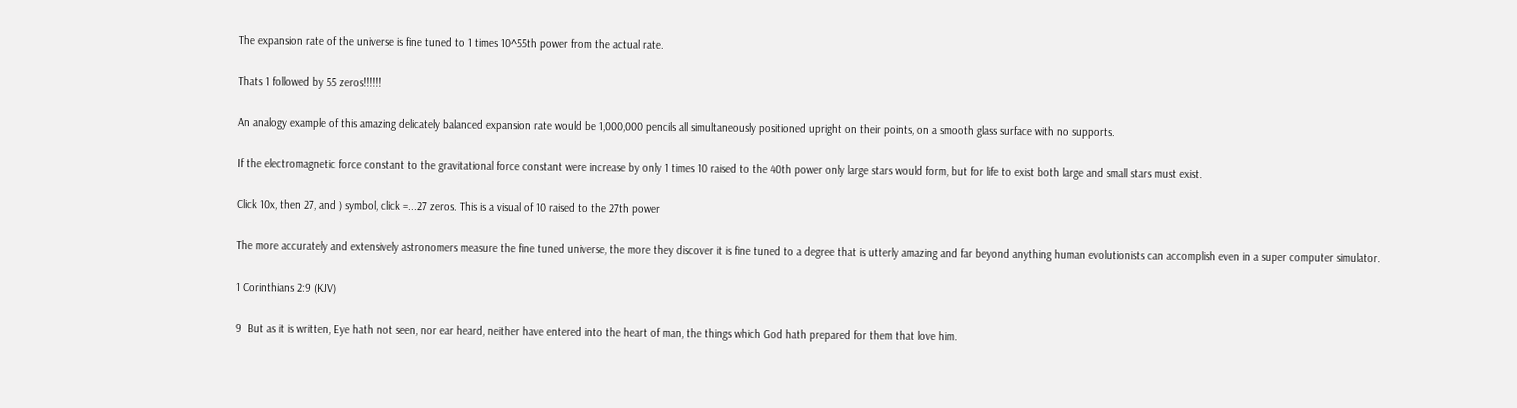The expansion rate of the universe is fine tuned to 1 times 10^55th power from the actual rate.

Thats 1 followed by 55 zeros!!!!!!

An analogy example of this amazing delicately balanced expansion rate would be 1,000,000 pencils all simultaneously positioned upright on their points, on a smooth glass surface with no supports.

If the electromagnetic force constant to the gravitational force constant were increase by only 1 times 10 raised to the 40th power only large stars would form, but for life to exist both large and small stars must exist.

Click 10x, then 27, and ) symbol, click =...27 zeros. This is a visual of 10 raised to the 27th power

The more accurately and extensively astronomers measure the fine tuned universe, the more they discover it is fine tuned to a degree that is utterly amazing and far beyond anything human evolutionists can accomplish even in a super computer simulator.

1 Corinthians 2:9 (KJV)

9  But as it is written, Eye hath not seen, nor ear heard, neither have entered into the heart of man, the things which God hath prepared for them that love him.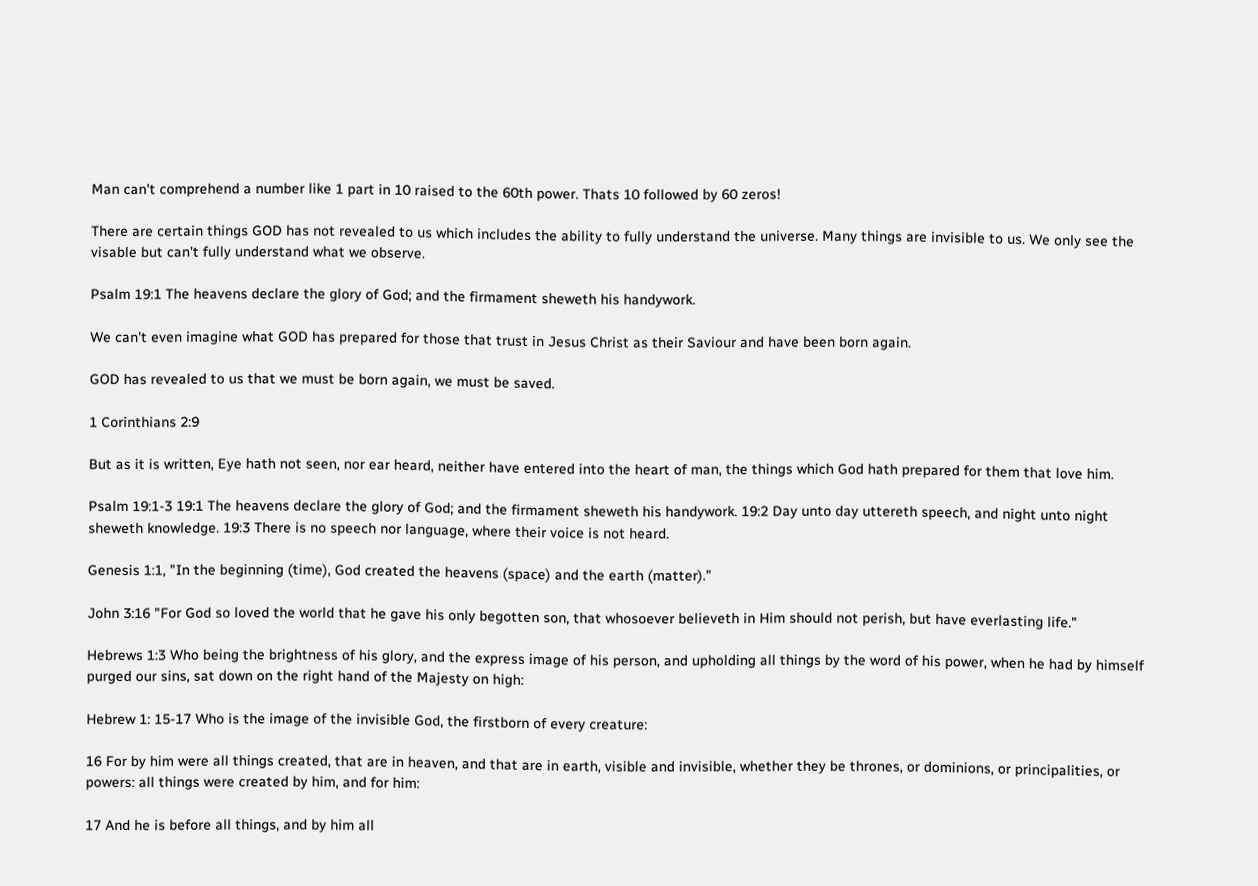Man can't comprehend a number like 1 part in 10 raised to the 60th power. Thats 10 followed by 60 zeros!

There are certain things GOD has not revealed to us which includes the ability to fully understand the universe. Many things are invisible to us. We only see the visable but can't fully understand what we observe.

Psalm 19:1 The heavens declare the glory of God; and the firmament sheweth his handywork.

We can't even imagine what GOD has prepared for those that trust in Jesus Christ as their Saviour and have been born again.

GOD has revealed to us that we must be born again, we must be saved.

1 Corinthians 2:9

But as it is written, Eye hath not seen, nor ear heard, neither have entered into the heart of man, the things which God hath prepared for them that love him.

Psalm 19:1-3 19:1 The heavens declare the glory of God; and the firmament sheweth his handywork. 19:2 Day unto day uttereth speech, and night unto night sheweth knowledge. 19:3 There is no speech nor language, where their voice is not heard.

Genesis 1:1, "In the beginning (time), God created the heavens (space) and the earth (matter)."

John 3:16 "For God so loved the world that he gave his only begotten son, that whosoever believeth in Him should not perish, but have everlasting life."

Hebrews 1:3 Who being the brightness of his glory, and the express image of his person, and upholding all things by the word of his power, when he had by himself purged our sins, sat down on the right hand of the Majesty on high:

Hebrew 1: 15-17 Who is the image of the invisible God, the firstborn of every creature:

16 For by him were all things created, that are in heaven, and that are in earth, visible and invisible, whether they be thrones, or dominions, or principalities, or powers: all things were created by him, and for him:

17 And he is before all things, and by him all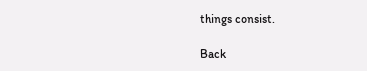things consist.

Back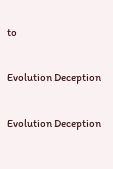to

Evolution Deception

Evolution Deception